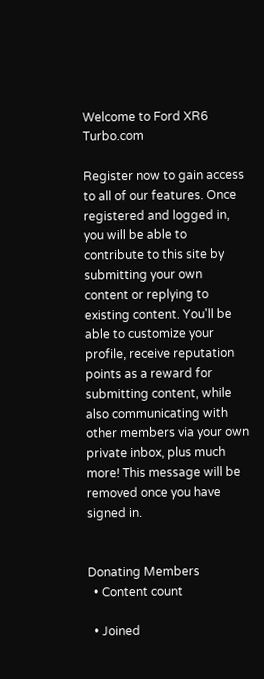Welcome to Ford XR6 Turbo.com

Register now to gain access to all of our features. Once registered and logged in, you will be able to contribute to this site by submitting your own content or replying to existing content. You'll be able to customize your profile, receive reputation points as a reward for submitting content, while also communicating with other members via your own private inbox, plus much more! This message will be removed once you have signed in.


Donating Members
  • Content count

  • Joined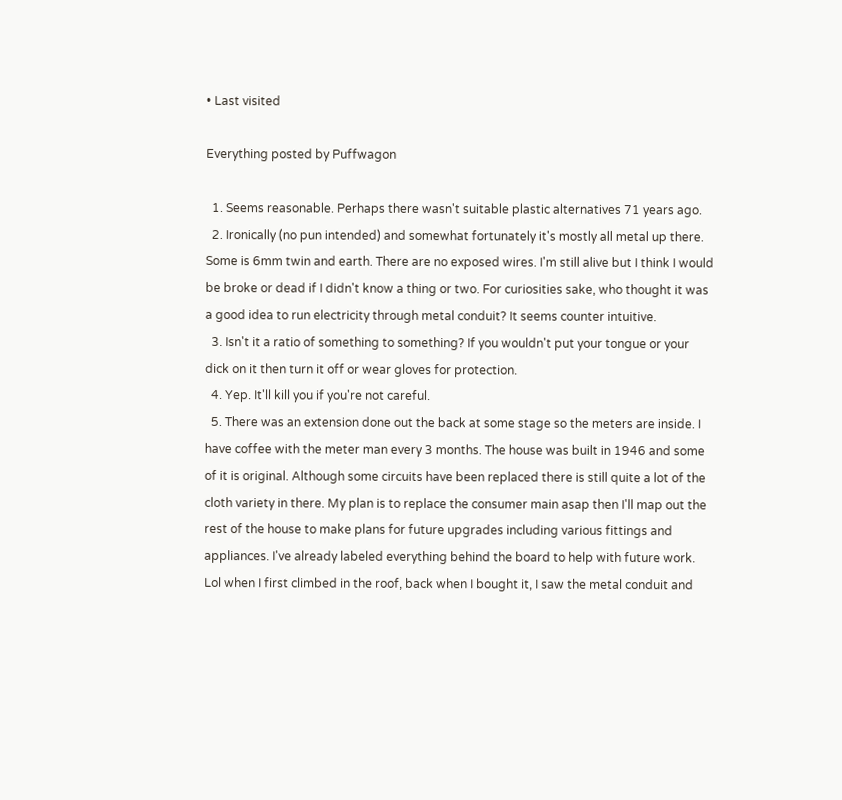• Last visited

Everything posted by Puffwagon

  1. Seems reasonable. Perhaps there wasn't suitable plastic alternatives 71 years ago.
  2. Ironically (no pun intended) and somewhat fortunately it's mostly all metal up there. Some is 6mm twin and earth. There are no exposed wires. I'm still alive but I think I would be broke or dead if I didn't know a thing or two. For curiosities sake, who thought it was a good idea to run electricity through metal conduit? It seems counter intuitive.
  3. Isn't it a ratio of something to something? If you wouldn't put your tongue or your dick on it then turn it off or wear gloves for protection.
  4. Yep. It'll kill you if you're not careful.
  5. There was an extension done out the back at some stage so the meters are inside. I have coffee with the meter man every 3 months. The house was built in 1946 and some of it is original. Although some circuits have been replaced there is still quite a lot of the cloth variety in there. My plan is to replace the consumer main asap then I'll map out the rest of the house to make plans for future upgrades including various fittings and appliances. I've already labeled everything behind the board to help with future work. Lol when I first climbed in the roof, back when I bought it, I saw the metal conduit and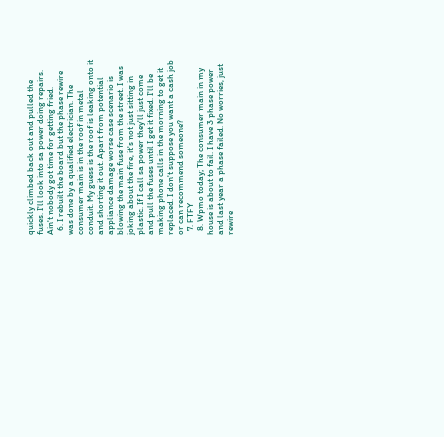quickly climbed back out and pulled the fuses. I'll look into sa power doing repairs. Ain't nobody got time for getting fried.
  6. I rebuilt the board but the phase rewire was done by a qualified electrician. The consumer main is in the roof in metal conduit. My guess is the roof is leaking onto it and shorting it out. Apart from potential appliance damage worse case scenario is blowing the main fuse from the street. I was joking about the fire, it's not just sitting in plastic. If I call sa power they'll just come and pull the fuses until I get it fixed. I'll be making phone calls in the morning to get it replaced. I don't suppose you want a cash job or can recommend someone?
  7. FTFY
  8. Wpmo today; The consumer main in my house is about to fail. I have 3 phase power and last year a phase failed. No worries, just rewire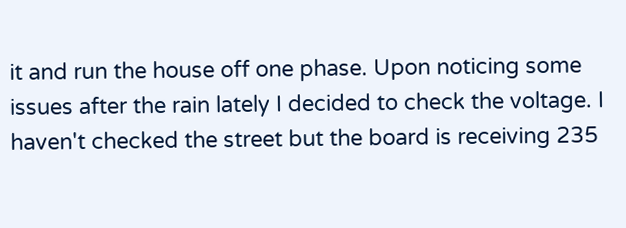it and run the house off one phase. Upon noticing some issues after the rain lately I decided to check the voltage. I haven't checked the street but the board is receiving 235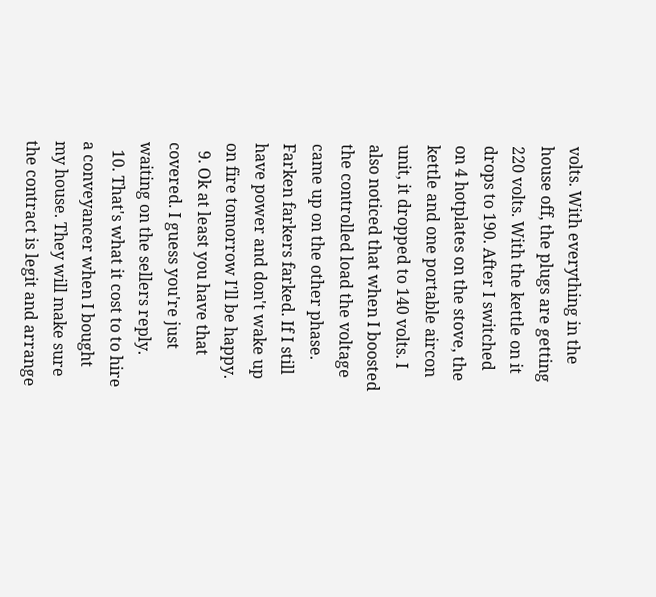volts. With everything in the house off, the plugs are getting 220 volts. With the kettle on it drops to 190. After I switched on 4 hotplates on the stove, the kettle and one portable aircon unit, it dropped to 140 volts. I also noticed that when I boosted the controlled load the voltage came up on the other phase. Farken farkers farked. If I still have power and don't wake up on fire tomorrow I'll be happy.
  9. Ok at least you have that covered. I guess you're just waiting on the sellers reply.
  10. That's what it cost to to hire a conveyancer when I bought my house. They will make sure the contract is legit and arrange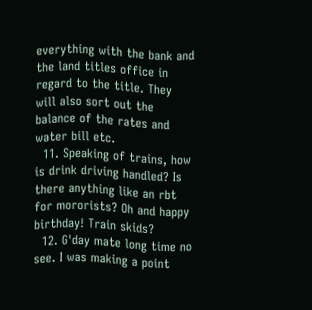everything with the bank and the land titles office in regard to the title. They will also sort out the balance of the rates and water bill etc.
  11. Speaking of trains, how is drink driving handled? Is there anything like an rbt for mororists? Oh and happy birthday! Train skids?
  12. G'day mate long time no see. I was making a point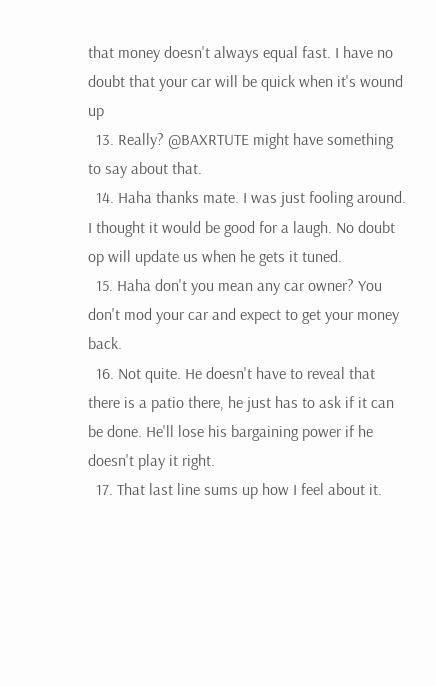that money doesn't always equal fast. I have no doubt that your car will be quick when it's wound up
  13. Really? @BAXRTUTE might have something to say about that.
  14. Haha thanks mate. I was just fooling around. I thought it would be good for a laugh. No doubt op will update us when he gets it tuned.
  15. Haha don't you mean any car owner? You don't mod your car and expect to get your money back.
  16. Not quite. He doesn't have to reveal that there is a patio there, he just has to ask if it can be done. He'll lose his bargaining power if he doesn't play it right.
  17. That last line sums up how I feel about it.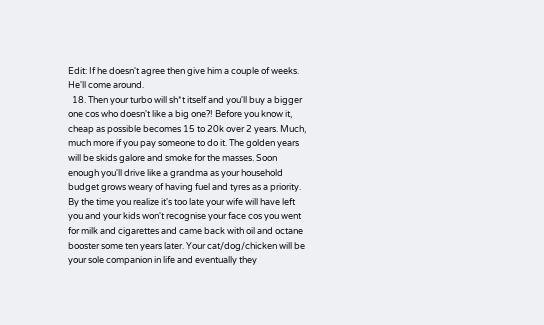Edit: If he doesn't agree then give him a couple of weeks. He'll come around.
  18. Then your turbo will sh*t itself and you'll buy a bigger one cos who doesn't like a big one?! Before you know it, cheap as possible becomes 15 to 20k over 2 years. Much, much more if you pay someone to do it. The golden years will be skids galore and smoke for the masses. Soon enough you'll drive like a grandma as your household budget grows weary of having fuel and tyres as a priority. By the time you realize it's too late your wife will have left you and your kids won't recognise your face cos you went for milk and cigarettes and came back with oil and octane booster some ten years later. Your cat/dog/chicken will be your sole companion in life and eventually they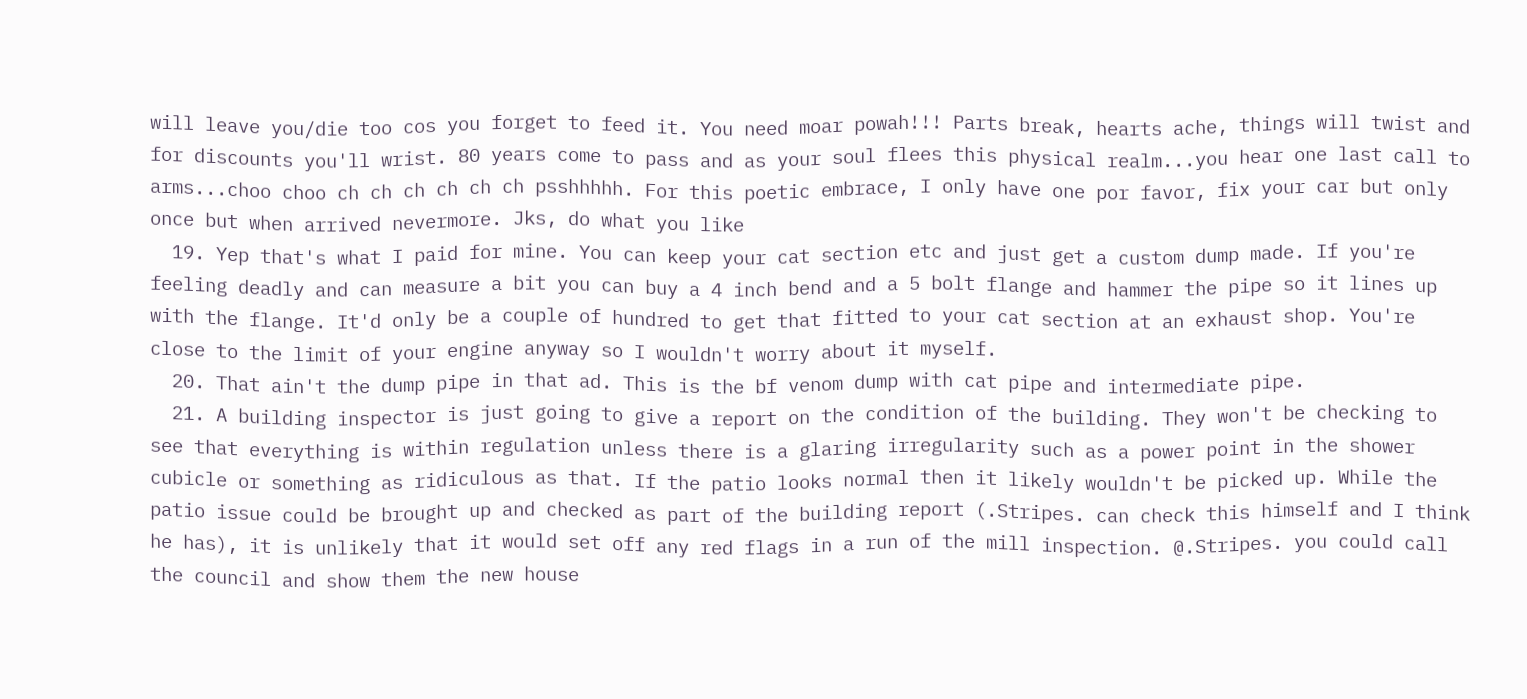will leave you/die too cos you forget to feed it. You need moar powah!!! Parts break, hearts ache, things will twist and for discounts you'll wrist. 80 years come to pass and as your soul flees this physical realm...you hear one last call to arms...choo choo ch ch ch ch ch ch psshhhhh. For this poetic embrace, I only have one por favor, fix your car but only once but when arrived nevermore. Jks, do what you like
  19. Yep that's what I paid for mine. You can keep your cat section etc and just get a custom dump made. If you're feeling deadly and can measure a bit you can buy a 4 inch bend and a 5 bolt flange and hammer the pipe so it lines up with the flange. It'd only be a couple of hundred to get that fitted to your cat section at an exhaust shop. You're close to the limit of your engine anyway so I wouldn't worry about it myself.
  20. That ain't the dump pipe in that ad. This is the bf venom dump with cat pipe and intermediate pipe.
  21. A building inspector is just going to give a report on the condition of the building. They won't be checking to see that everything is within regulation unless there is a glaring irregularity such as a power point in the shower cubicle or something as ridiculous as that. If the patio looks normal then it likely wouldn't be picked up. While the patio issue could be brought up and checked as part of the building report (.Stripes. can check this himself and I think he has), it is unlikely that it would set off any red flags in a run of the mill inspection. @.Stripes. you could call the council and show them the new house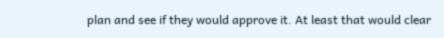plan and see if they would approve it. At least that would clear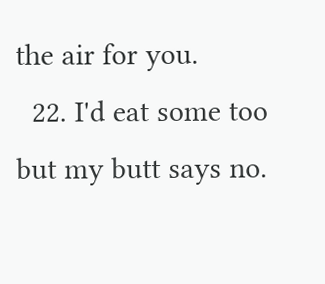the air for you.
  22. I'd eat some too but my butt says no.